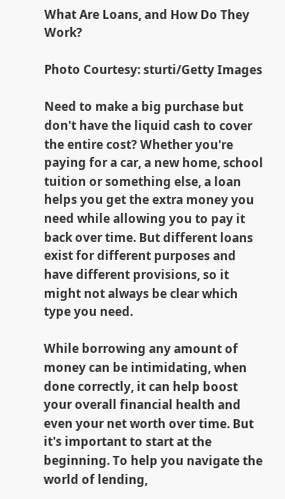What Are Loans, and How Do They Work?

Photo Courtesy: sturti/Getty Images

Need to make a big purchase but don't have the liquid cash to cover the entire cost? Whether you're paying for a car, a new home, school tuition or something else, a loan helps you get the extra money you need while allowing you to pay it back over time. But different loans exist for different purposes and have different provisions, so it might not always be clear which type you need.

While borrowing any amount of money can be intimidating, when done correctly, it can help boost your overall financial health and even your net worth over time. But it's important to start at the beginning. To help you navigate the world of lending,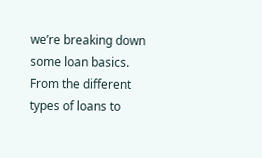we’re breaking down some loan basics. From the different types of loans to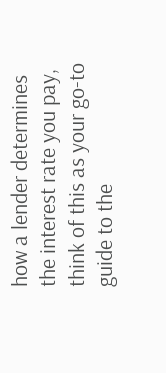how a lender determines the interest rate you pay, think of this as your go-to guide to the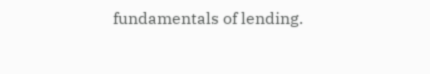fundamentals of lending.